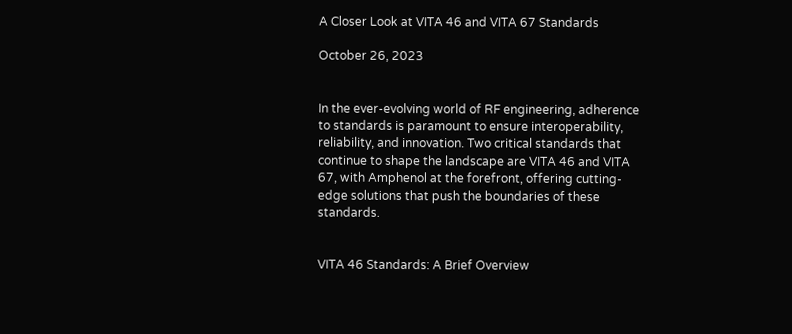A Closer Look at VITA 46 and VITA 67 Standards

October 26, 2023


In the ever-evolving world of RF engineering, adherence to standards is paramount to ensure interoperability, reliability, and innovation. Two critical standards that continue to shape the landscape are VITA 46 and VITA 67, with Amphenol at the forefront, offering cutting-edge solutions that push the boundaries of these standards.


VITA 46 Standards: A Brief Overview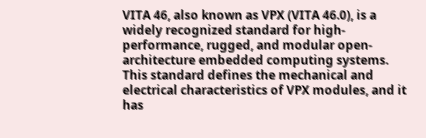VITA 46, also known as VPX (VITA 46.0), is a widely recognized standard for high-performance, rugged, and modular open-architecture embedded computing systems. This standard defines the mechanical and electrical characteristics of VPX modules, and it has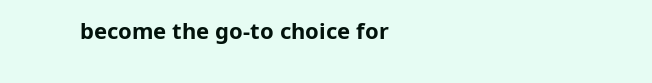become the go-to choice for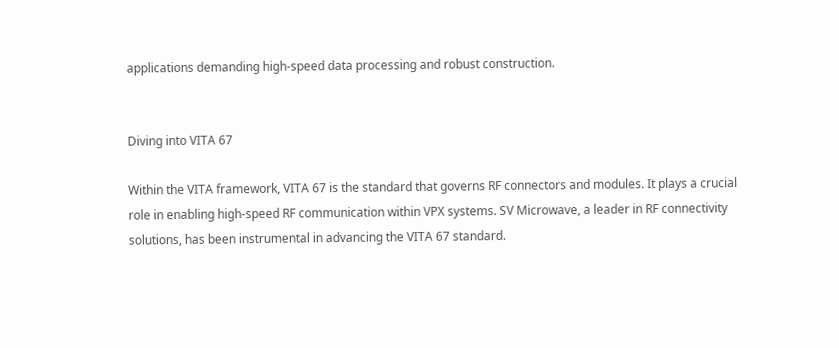applications demanding high-speed data processing and robust construction.


Diving into VITA 67

Within the VITA framework, VITA 67 is the standard that governs RF connectors and modules. It plays a crucial role in enabling high-speed RF communication within VPX systems. SV Microwave, a leader in RF connectivity solutions, has been instrumental in advancing the VITA 67 standard.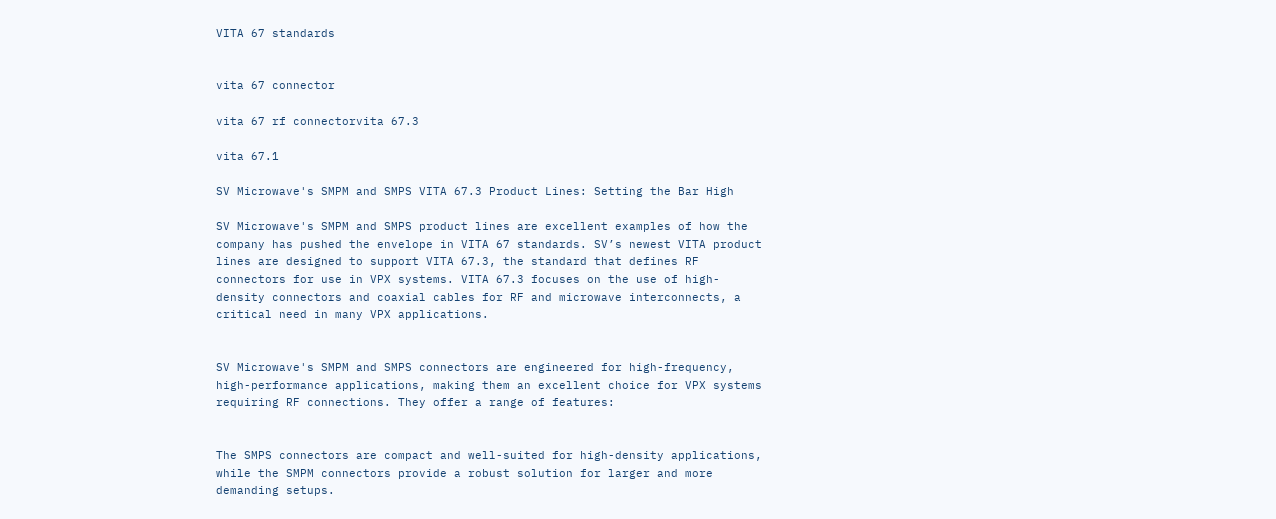VITA 67 standards


vita 67 connector

vita 67 rf connectorvita 67.3

vita 67.1

SV Microwave's SMPM and SMPS VITA 67.3 Product Lines: Setting the Bar High

SV Microwave's SMPM and SMPS product lines are excellent examples of how the company has pushed the envelope in VITA 67 standards. SV’s newest VITA product lines are designed to support VITA 67.3, the standard that defines RF connectors for use in VPX systems. VITA 67.3 focuses on the use of high-density connectors and coaxial cables for RF and microwave interconnects, a critical need in many VPX applications.


SV Microwave's SMPM and SMPS connectors are engineered for high-frequency, high-performance applications, making them an excellent choice for VPX systems requiring RF connections. They offer a range of features:


The SMPS connectors are compact and well-suited for high-density applications, while the SMPM connectors provide a robust solution for larger and more demanding setups.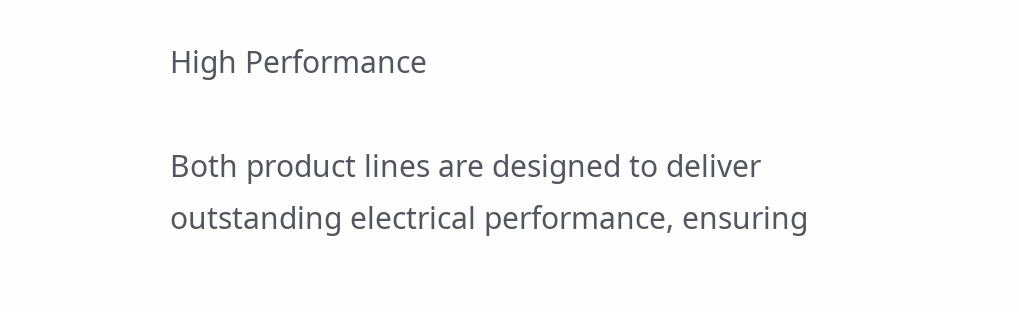High Performance

Both product lines are designed to deliver outstanding electrical performance, ensuring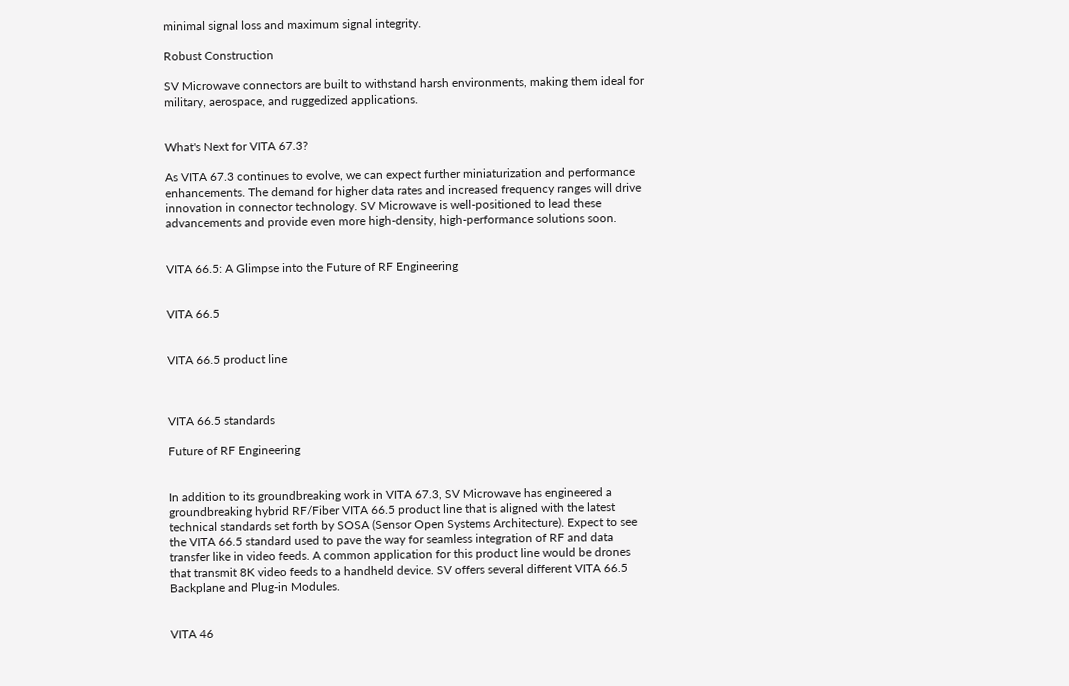minimal signal loss and maximum signal integrity.

Robust Construction

SV Microwave connectors are built to withstand harsh environments, making them ideal for military, aerospace, and ruggedized applications.


What's Next for VITA 67.3?

As VITA 67.3 continues to evolve, we can expect further miniaturization and performance enhancements. The demand for higher data rates and increased frequency ranges will drive innovation in connector technology. SV Microwave is well-positioned to lead these advancements and provide even more high-density, high-performance solutions soon.


VITA 66.5: A Glimpse into the Future of RF Engineering


VITA 66.5


VITA 66.5 product line



VITA 66.5 standards

Future of RF Engineering


In addition to its groundbreaking work in VITA 67.3, SV Microwave has engineered a groundbreaking hybrid RF/Fiber VITA 66.5 product line that is aligned with the latest technical standards set forth by SOSA (Sensor Open Systems Architecture). Expect to see the VITA 66.5 standard used to pave the way for seamless integration of RF and data transfer like in video feeds. A common application for this product line would be drones that transmit 8K video feeds to a handheld device. SV offers several different VITA 66.5 Backplane and Plug-in Modules.


VITA 46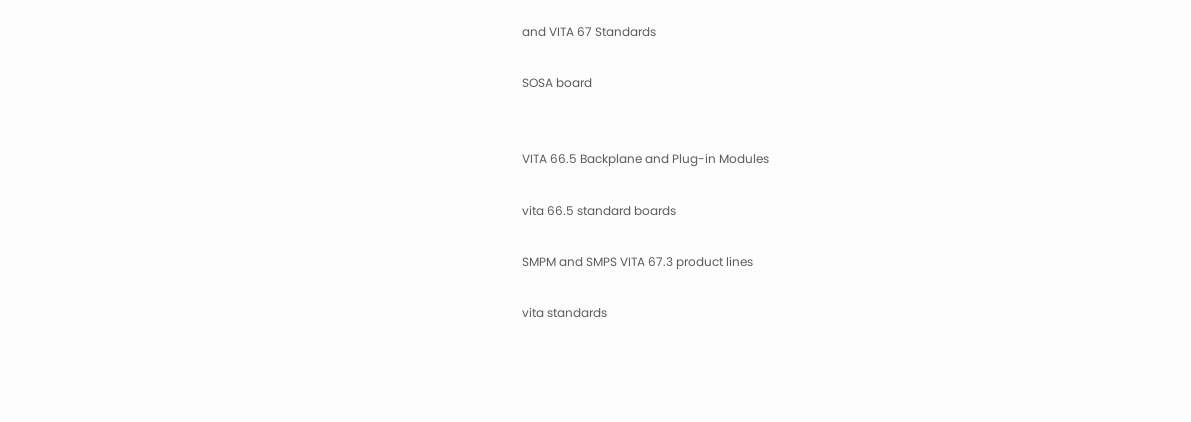and VITA 67 Standards

SOSA board


VITA 66.5 Backplane and Plug-in Modules

vita 66.5 standard boards

SMPM and SMPS VITA 67.3 product lines

vita standards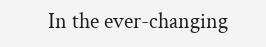In the ever-changing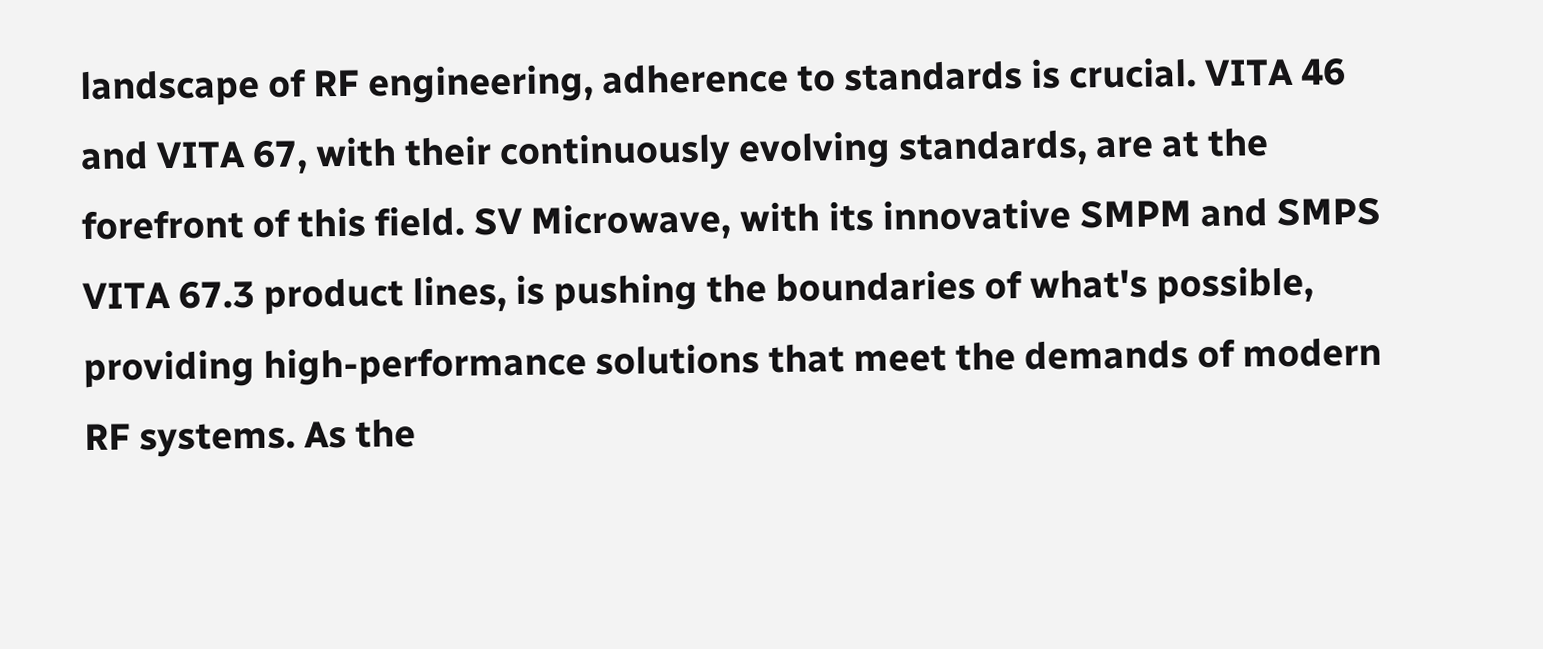landscape of RF engineering, adherence to standards is crucial. VITA 46 and VITA 67, with their continuously evolving standards, are at the forefront of this field. SV Microwave, with its innovative SMPM and SMPS VITA 67.3 product lines, is pushing the boundaries of what's possible, providing high-performance solutions that meet the demands of modern RF systems. As the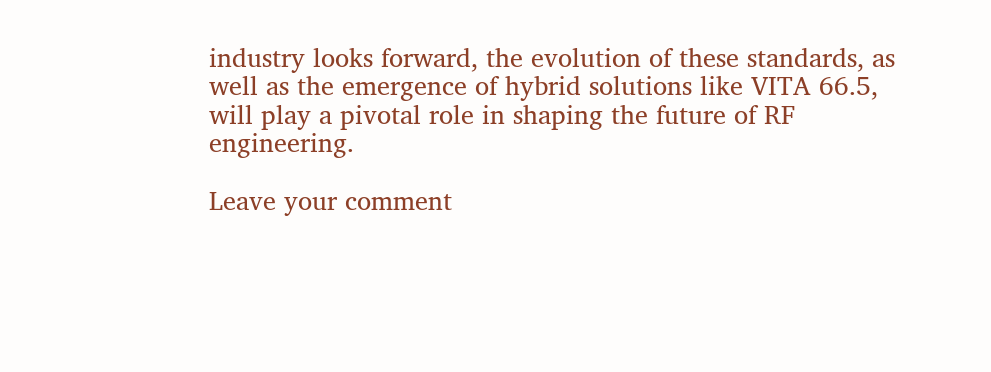industry looks forward, the evolution of these standards, as well as the emergence of hybrid solutions like VITA 66.5, will play a pivotal role in shaping the future of RF engineering.

Leave your comment